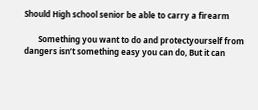Should High school senior be able to carry a firearm

       Something you want to do and protectyourself from dangers isn’t something easy you can do, But it can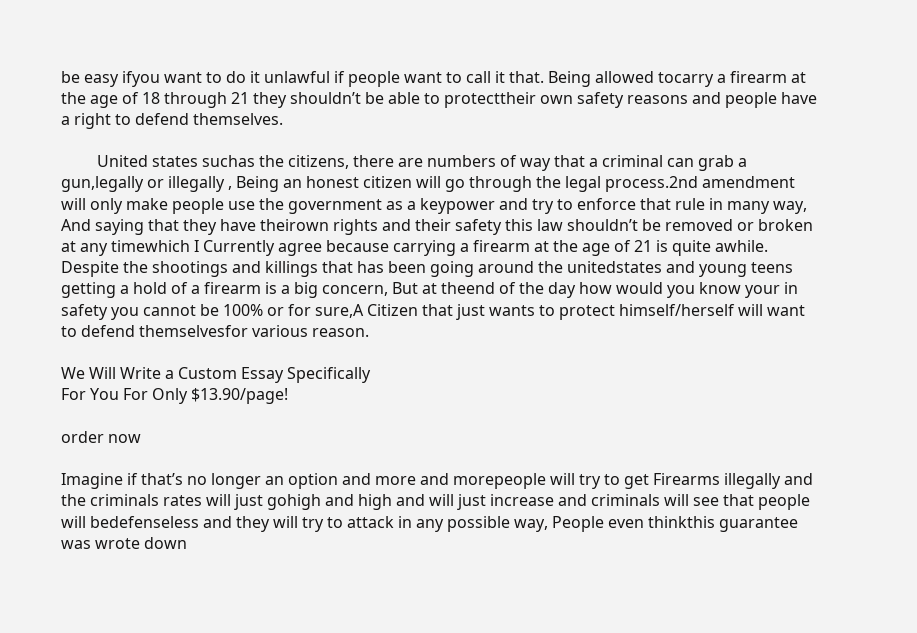be easy ifyou want to do it unlawful if people want to call it that. Being allowed tocarry a firearm at the age of 18 through 21 they shouldn’t be able to protecttheir own safety reasons and people have a right to defend themselves.

         United states suchas the citizens, there are numbers of way that a criminal can grab a gun,legally or illegally , Being an honest citizen will go through the legal process.2nd amendment will only make people use the government as a keypower and try to enforce that rule in many way, And saying that they have theirown rights and their safety this law shouldn’t be removed or broken at any timewhich I Currently agree because carrying a firearm at the age of 21 is quite awhile. Despite the shootings and killings that has been going around the unitedstates and young teens getting a hold of a firearm is a big concern, But at theend of the day how would you know your in safety you cannot be 100% or for sure,A Citizen that just wants to protect himself/herself will want to defend themselvesfor various reason.

We Will Write a Custom Essay Specifically
For You For Only $13.90/page!

order now

Imagine if that’s no longer an option and more and morepeople will try to get Firearms illegally and the criminals rates will just gohigh and high and will just increase and criminals will see that people will bedefenseless and they will try to attack in any possible way, People even thinkthis guarantee was wrote down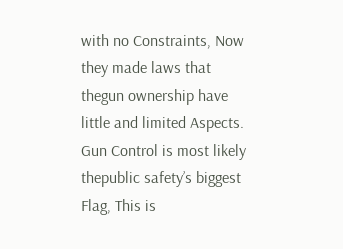with no Constraints, Now they made laws that thegun ownership have little and limited Aspects. Gun Control is most likely thepublic safety’s biggest Flag, This is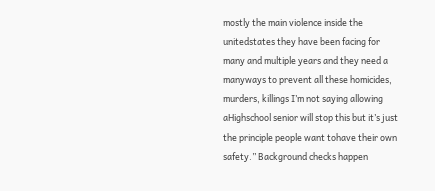mostly the main violence inside the unitedstates they have been facing for many and multiple years and they need a manyways to prevent all these homicides, murders, killings I’m not saying allowing aHighschool senior will stop this but it’s just the principle people want tohave their own safety.” Background checks happen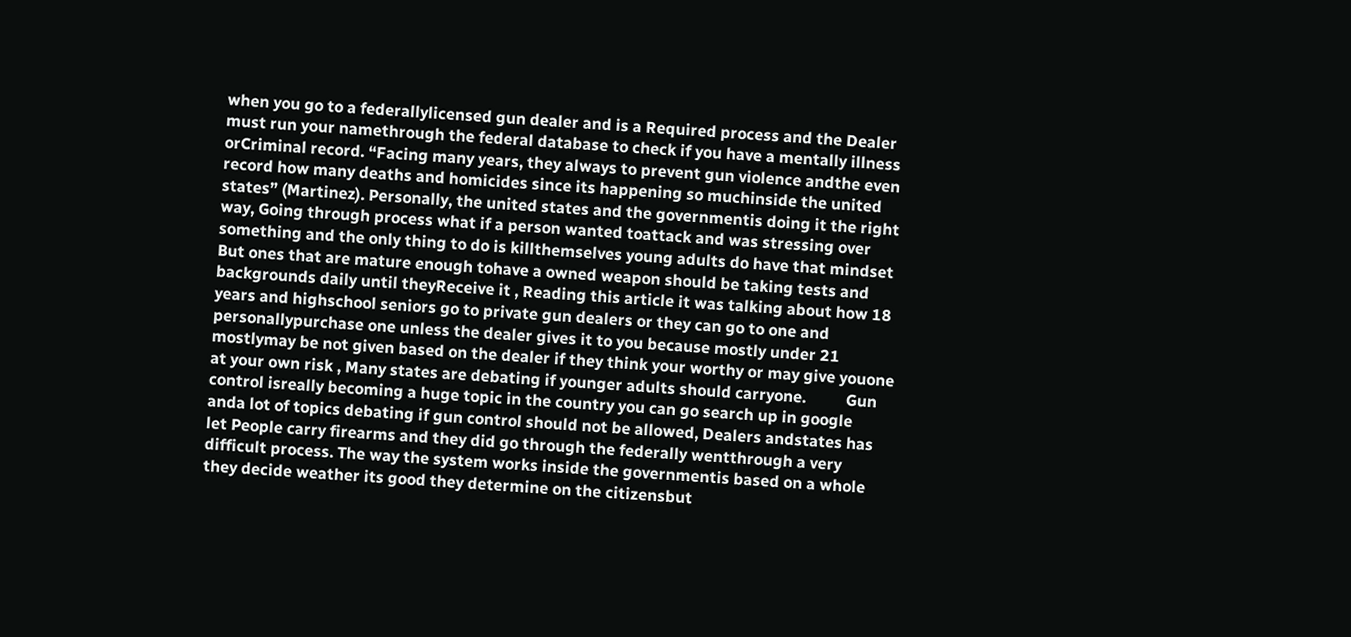when you go to a federallylicensed gun dealer and is a Required process and the Dealer must run your namethrough the federal database to check if you have a mentally illness orCriminal record. “Facing many years, they always to prevent gun violence andthe even record how many deaths and homicides since its happening so muchinside the united states” (Martinez). Personally, the united states and the governmentis doing it the right way, Going through process what if a person wanted toattack and was stressing over something and the only thing to do is killthemselves young adults do have that mindset But ones that are mature enough tohave a owned weapon should be taking tests and backgrounds daily until theyReceive it , Reading this article it was talking about how 18 years and highschool seniors go to private gun dealers or they can go to one and personallypurchase one unless the dealer gives it to you because mostly under 21 mostlymay be not given based on the dealer if they think your worthy or may give youone at your own risk , Many states are debating if younger adults should carryone.          Gun control isreally becoming a huge topic in the country you can go search up in google anda lot of topics debating if gun control should not be allowed, Dealers andstates has let People carry firearms and they did go through the federally wentthrough a very difficult process. The way the system works inside the governmentis based on a whole they decide weather its good they determine on the citizensbut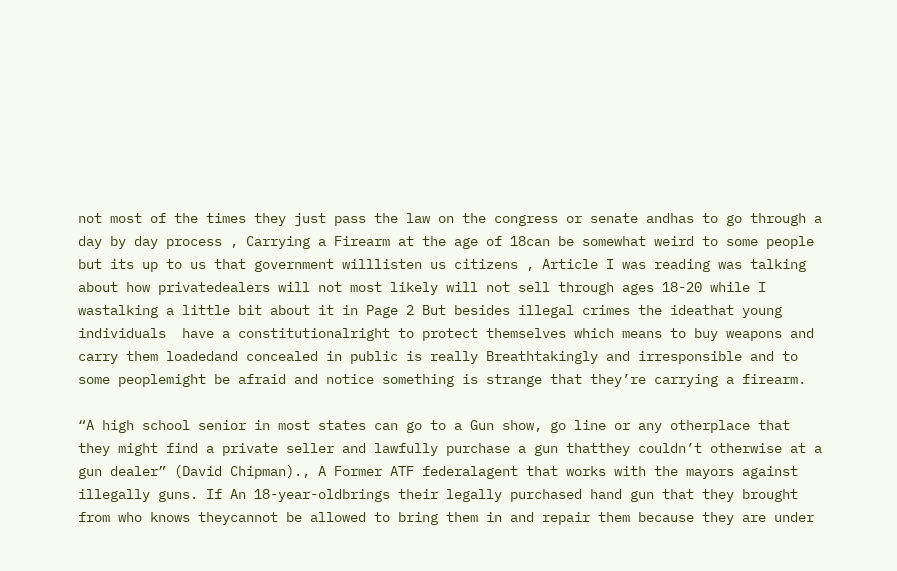not most of the times they just pass the law on the congress or senate andhas to go through a day by day process , Carrying a Firearm at the age of 18can be somewhat weird to some people but its up to us that government willlisten us citizens , Article I was reading was talking about how privatedealers will not most likely will not sell through ages 18-20 while I wastalking a little bit about it in Page 2 But besides illegal crimes the ideathat young individuals  have a constitutionalright to protect themselves which means to buy weapons and carry them loadedand concealed in public is really Breathtakingly and irresponsible and to some peoplemight be afraid and notice something is strange that they’re carrying a firearm.

“A high school senior in most states can go to a Gun show, go line or any otherplace that they might find a private seller and lawfully purchase a gun thatthey couldn’t otherwise at a gun dealer” (David Chipman)., A Former ATF federalagent that works with the mayors against illegally guns. If An 18-year-oldbrings their legally purchased hand gun that they brought from who knows theycannot be allowed to bring them in and repair them because they are under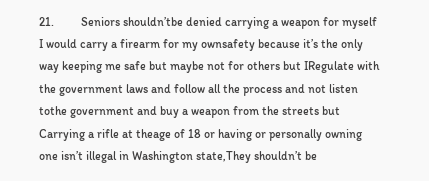21.         Seniors shouldn’tbe denied carrying a weapon for myself I would carry a firearm for my ownsafety because it’s the only way keeping me safe but maybe not for others but IRegulate with the government laws and follow all the process and not listen tothe government and buy a weapon from the streets but Carrying a rifle at theage of 18 or having or personally owning one isn’t illegal in Washington state,They shouldn’t be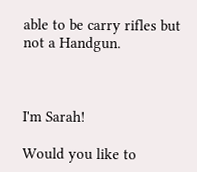able to be carry rifles but not a Handgun.



I'm Sarah!

Would you like to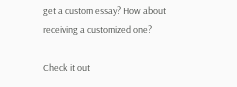get a custom essay? How about receiving a customized one?

Check it out